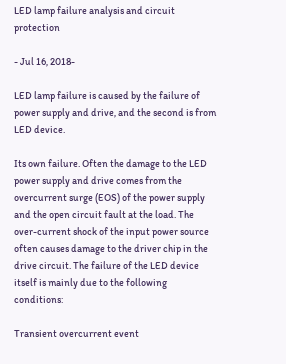LED lamp failure analysis and circuit protection

- Jul 16, 2018-

LED lamp failure is caused by the failure of power supply and drive, and the second is from LED device.

Its own failure. Often the damage to the LED power supply and drive comes from the overcurrent surge (EOS) of the power supply and the open circuit fault at the load. The over-current shock of the input power source often causes damage to the driver chip in the drive circuit. The failure of the LED device itself is mainly due to the following conditions:

Transient overcurrent event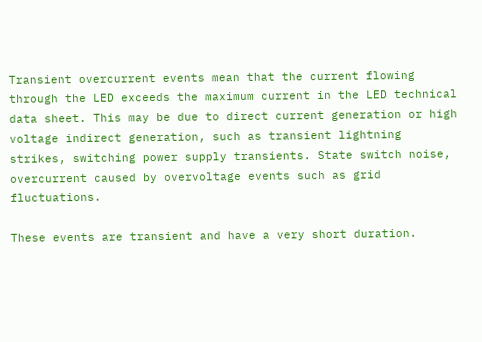Transient overcurrent events mean that the current flowing through the LED exceeds the maximum current in the LED technical data sheet. This may be due to direct current generation or high voltage indirect generation, such as transient lightning strikes, switching power supply transients. State switch noise, overcurrent caused by overvoltage events such as grid fluctuations.

These events are transient and have a very short duration.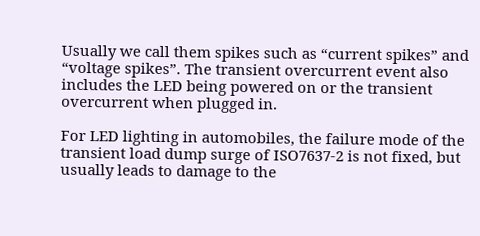Usually we call them spikes such as “current spikes” and “voltage spikes”. The transient overcurrent event also includes the LED being powered on or the transient overcurrent when plugged in.

For LED lighting in automobiles, the failure mode of the transient load dump surge of ISO7637-2 is not fixed, but usually leads to damage to the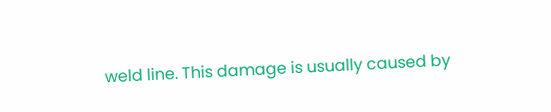weld line. This damage is usually caused by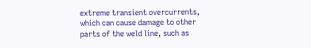extreme transient overcurrents, which can cause damage to other parts of the weld line, such as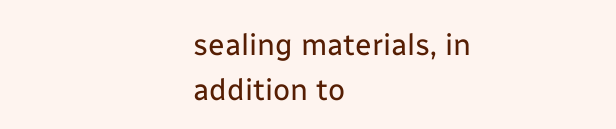sealing materials, in addition to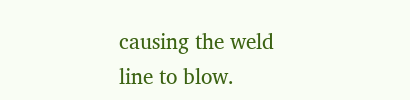causing the weld line to blow.